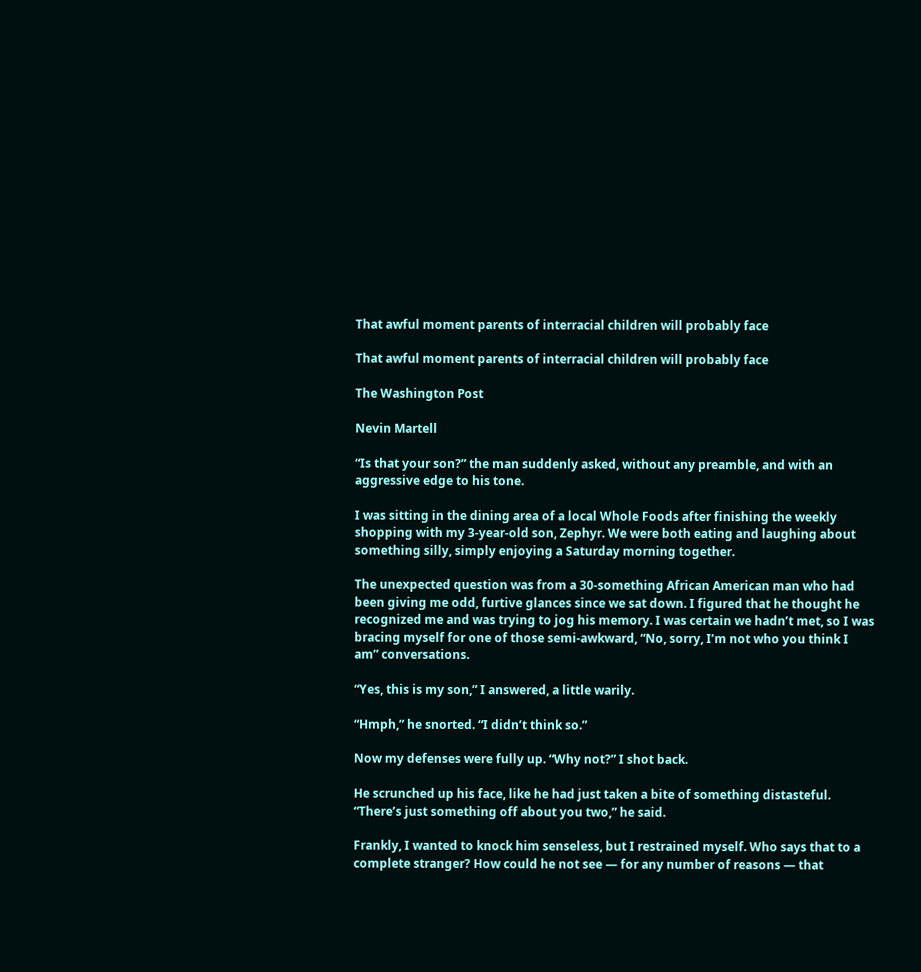That awful moment parents of interracial children will probably face

That awful moment parents of interracial children will probably face

The Washington Post

Nevin Martell

“Is that your son?” the man suddenly asked, without any preamble, and with an aggressive edge to his tone.

I was sitting in the dining area of a local Whole Foods after finishing the weekly shopping with my 3-year-old son, Zephyr. We were both eating and laughing about something silly, simply enjoying a Saturday morning together.

The unexpected question was from a 30-something African American man who had been giving me odd, furtive glances since we sat down. I figured that he thought he recognized me and was trying to jog his memory. I was certain we hadn’t met, so I was bracing myself for one of those semi-awkward, “No, sorry, I’m not who you think I am” conversations.

“Yes, this is my son,” I answered, a little warily.

“Hmph,” he snorted. “I didn’t think so.”

Now my defenses were fully up. “Why not?” I shot back.

He scrunched up his face, like he had just taken a bite of something distasteful. “There’s just something off about you two,” he said.

Frankly, I wanted to knock him senseless, but I restrained myself. Who says that to a complete stranger? How could he not see — for any number of reasons — that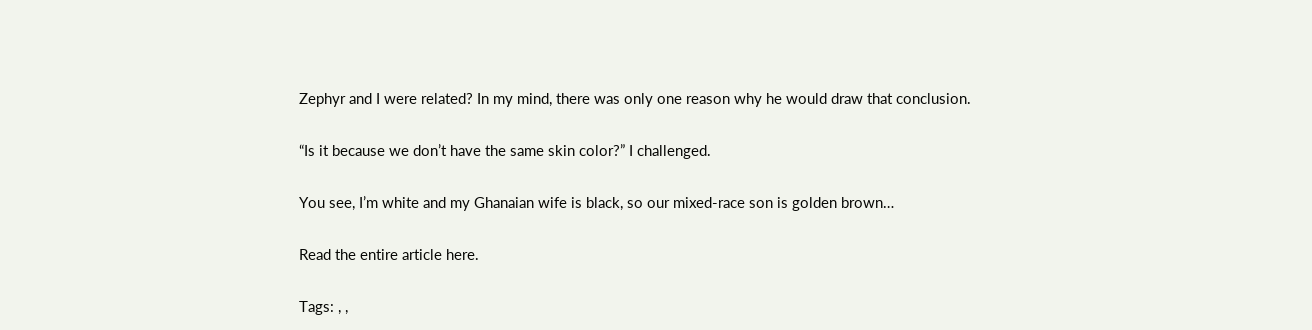Zephyr and I were related? In my mind, there was only one reason why he would draw that conclusion.

“Is it because we don’t have the same skin color?” I challenged.

You see, I’m white and my Ghanaian wife is black, so our mixed-race son is golden brown…

Read the entire article here.

Tags: , ,